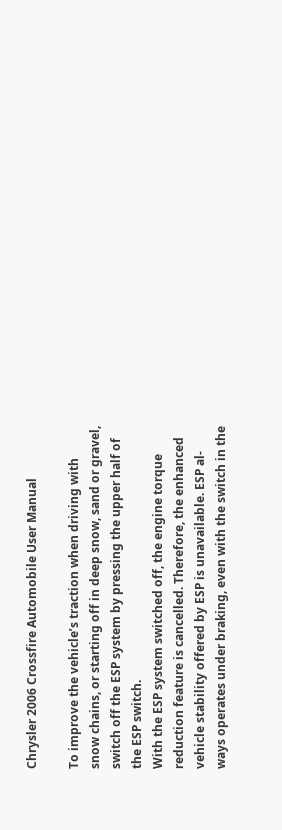Chrysler 2006 Crossfire Automobile User Manual

To improve the vehicle’s traction when driving with
snow chains, or starting off in deep snow, sand or gravel,
switch off the ESP system by pressing the upper half of
the ESP switch.
With the ESP system switched off, the engine torque
reduction feature is cancelled. Therefore, the enhanced
vehicle stability offered by ESP is unavailable. ESP al-
ways operates under braking, even with the switch in the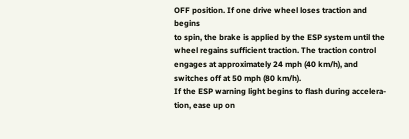OFF position. If one drive wheel loses traction and begins
to spin, the brake is applied by the ESP system until the
wheel regains sufficient traction. The traction control
engages at approximately 24 mph (40 km/h), and
switches off at 50 mph (80 km/h).
If the ESP warning light begins to flash during accelera-
tion, ease up on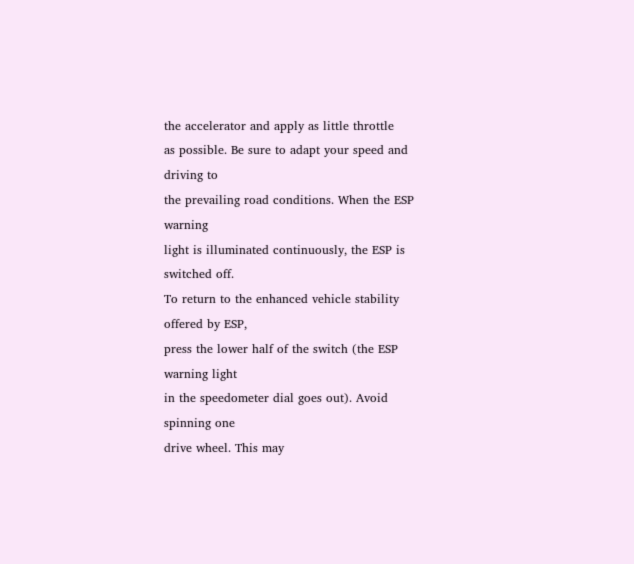the accelerator and apply as little throttle
as possible. Be sure to adapt your speed and driving to
the prevailing road conditions. When the ESP warning
light is illuminated continuously, the ESP is switched off.
To return to the enhanced vehicle stability offered by ESP,
press the lower half of the switch (the ESP warning light
in the speedometer dial goes out). Avoid spinning one
drive wheel. This may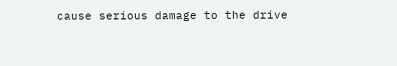cause serious damage to the drive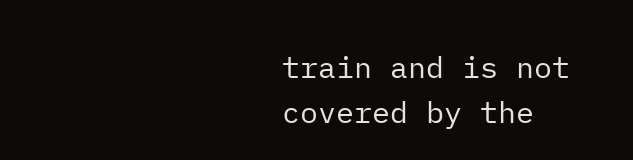train and is not covered by the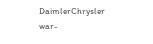DaimlerChrysler war-